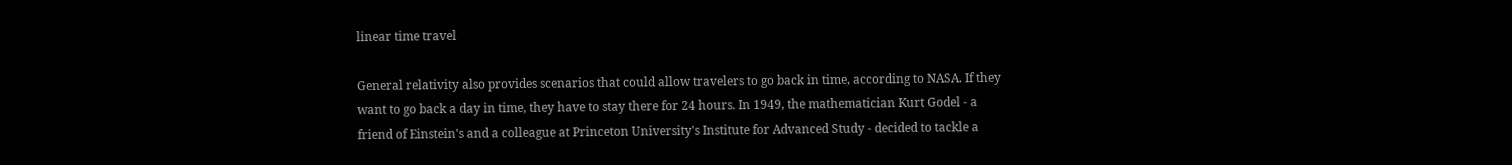linear time travel

General relativity also provides scenarios that could allow travelers to go back in time, according to NASA. If they want to go back a day in time, they have to stay there for 24 hours. In 1949, the mathematician Kurt Godel - a friend of Einstein's and a colleague at Princeton University's Institute for Advanced Study - decided to tackle a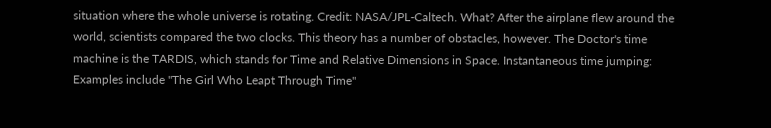situation where the whole universe is rotating. Credit: NASA/JPL-Caltech. What? After the airplane flew around the world, scientists compared the two clocks. This theory has a number of obstacles, however. The Doctor's time machine is the TARDIS, which stands for Time and Relative Dimensions in Space. Instantaneous time jumping: Examples include "The Girl Who Leapt Through Time"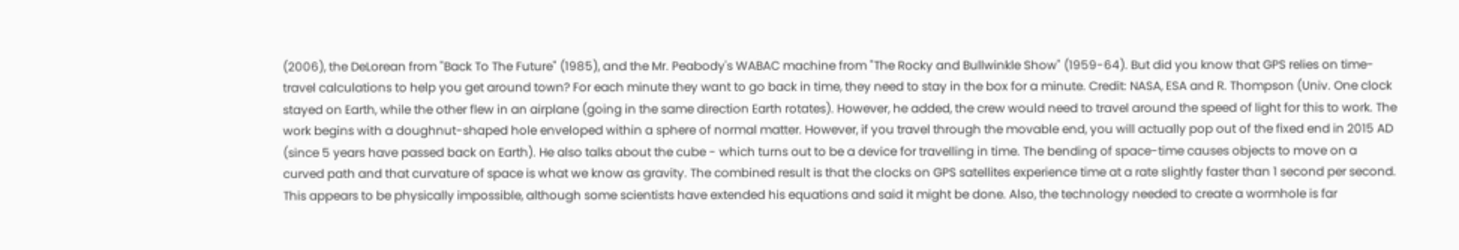(2006), the DeLorean from "Back To The Future" (1985), and the Mr. Peabody's WABAC machine from "The Rocky and Bullwinkle Show" (1959-64). But did you know that GPS relies on time-travel calculations to help you get around town? For each minute they want to go back in time, they need to stay in the box for a minute. Credit: NASA, ESA and R. Thompson (Univ. One clock stayed on Earth, while the other flew in an airplane (going in the same direction Earth rotates). However, he added, the crew would need to travel around the speed of light for this to work. The work begins with a doughnut-shaped hole enveloped within a sphere of normal matter. However, if you travel through the movable end, you will actually pop out of the fixed end in 2015 AD (since 5 years have passed back on Earth). He also talks about the cube - which turns out to be a device for travelling in time. The bending of space-time causes objects to move on a curved path and that curvature of space is what we know as gravity. The combined result is that the clocks on GPS satellites experience time at a rate slightly faster than 1 second per second. This appears to be physically impossible, although some scientists have extended his equations and said it might be done. Also, the technology needed to create a wormhole is far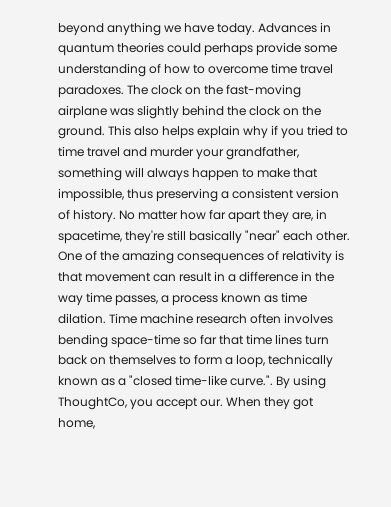beyond anything we have today. Advances in quantum theories could perhaps provide some understanding of how to overcome time travel paradoxes. The clock on the fast-moving airplane was slightly behind the clock on the ground. This also helps explain why if you tried to time travel and murder your grandfather, something will always happen to make that impossible, thus preserving a consistent version of history. No matter how far apart they are, in spacetime, they're still basically "near" each other. One of the amazing consequences of relativity is that movement can result in a difference in the way time passes, a process known as time dilation. Time machine research often involves bending space-time so far that time lines turn back on themselves to form a loop, technically known as a "closed time-like curve.". By using ThoughtCo, you accept our. When they got home,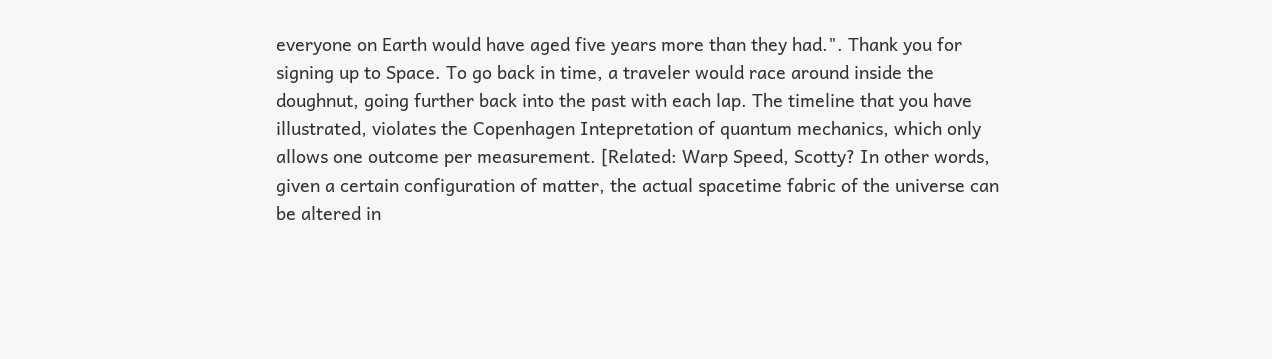everyone on Earth would have aged five years more than they had.". Thank you for signing up to Space. To go back in time, a traveler would race around inside the doughnut, going further back into the past with each lap. The timeline that you have illustrated, violates the Copenhagen Intepretation of quantum mechanics, which only allows one outcome per measurement. [Related: Warp Speed, Scotty? In other words, given a certain configuration of matter, the actual spacetime fabric of the universe can be altered in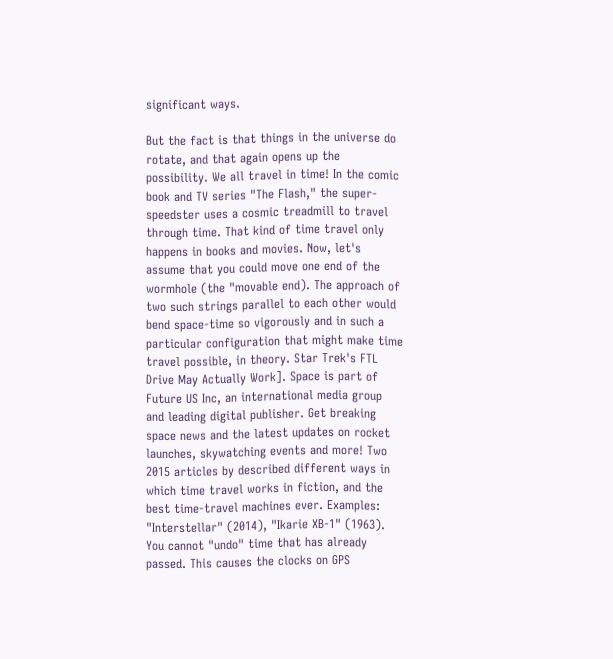significant ways.

But the fact is that things in the universe do rotate, and that again opens up the possibility. We all travel in time! In the comic book and TV series "The Flash," the super-speedster uses a cosmic treadmill to travel through time. That kind of time travel only happens in books and movies. Now, let's assume that you could move one end of the wormhole (the "movable end). The approach of two such strings parallel to each other would bend space-time so vigorously and in such a particular configuration that might make time travel possible, in theory. Star Trek's FTL Drive May Actually Work]. Space is part of Future US Inc, an international media group and leading digital publisher. Get breaking space news and the latest updates on rocket launches, skywatching events and more! Two 2015 articles by described different ways in which time travel works in fiction, and the best time-travel machines ever. Examples: "Interstellar" (2014), "Ikarie XB-1" (1963). You cannot "undo" time that has already passed. This causes the clocks on GPS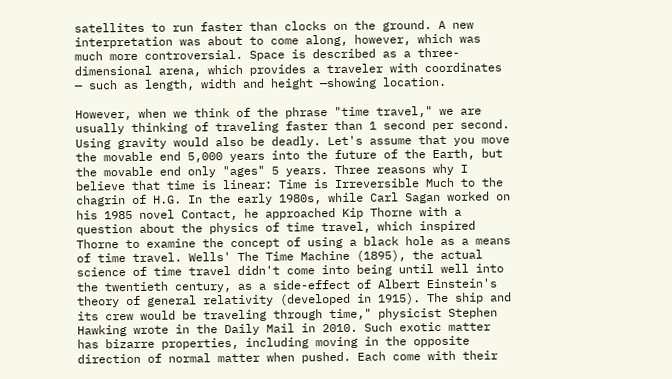satellites to run faster than clocks on the ground. A new interpretation was about to come along, however, which was much more controversial. Space is described as a three-dimensional arena, which provides a traveler with coordinates — such as length, width and height —showing location.

However, when we think of the phrase "time travel," we are usually thinking of traveling faster than 1 second per second. Using gravity would also be deadly. Let's assume that you move the movable end 5,000 years into the future of the Earth, but the movable end only "ages" 5 years. Three reasons why I believe that time is linear: Time is Irreversible Much to the chagrin of H.G. In the early 1980s, while Carl Sagan worked on his 1985 novel Contact, he approached Kip Thorne with a question about the physics of time travel, which inspired Thorne to examine the concept of using a black hole as a means of time travel. Wells' The Time Machine (1895), the actual science of time travel didn't come into being until well into the twentieth century, as a side-effect of Albert Einstein's theory of general relativity (developed in 1915). The ship and its crew would be traveling through time," physicist Stephen Hawking wrote in the Daily Mail in 2010. Such exotic matter has bizarre properties, including moving in the opposite direction of normal matter when pushed. Each come with their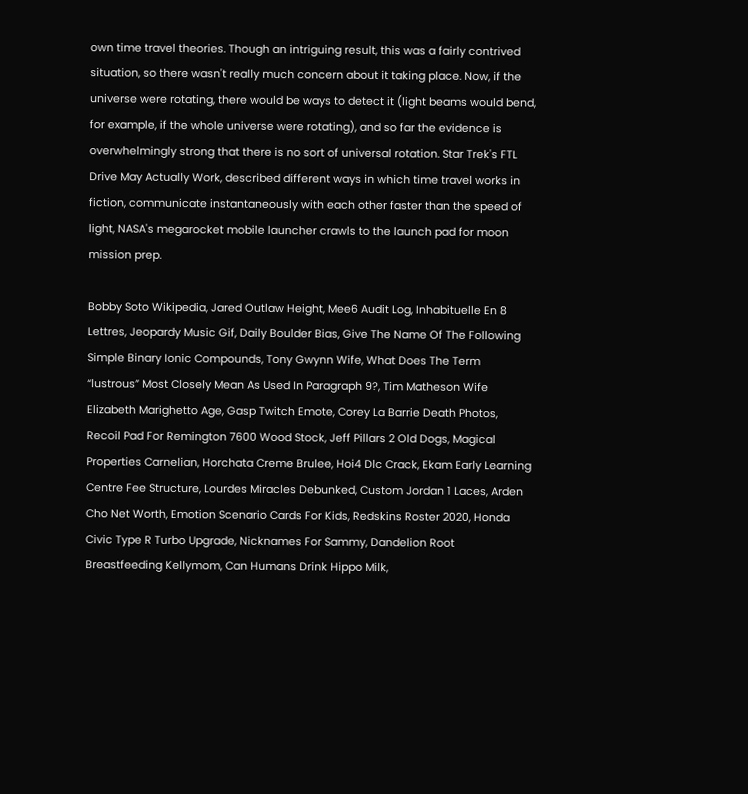own time travel theories. Though an intriguing result, this was a fairly contrived situation, so there wasn't really much concern about it taking place. Now, if the universe were rotating, there would be ways to detect it (light beams would bend, for example, if the whole universe were rotating), and so far the evidence is overwhelmingly strong that there is no sort of universal rotation. Star Trek's FTL Drive May Actually Work, described different ways in which time travel works in fiction, communicate instantaneously with each other faster than the speed of light, NASA's megarocket mobile launcher crawls to the launch pad for moon mission prep.

Bobby Soto Wikipedia, Jared Outlaw Height, Mee6 Audit Log, Inhabituelle En 8 Lettres, Jeopardy Music Gif, Daily Boulder Bias, Give The Name Of The Following Simple Binary Ionic Compounds, Tony Gwynn Wife, What Does The Term “lustrous” Most Closely Mean As Used In Paragraph 9?, Tim Matheson Wife Elizabeth Marighetto Age, Gasp Twitch Emote, Corey La Barrie Death Photos, Recoil Pad For Remington 7600 Wood Stock, Jeff Pillars 2 Old Dogs, Magical Properties Carnelian, Horchata Creme Brulee, Hoi4 Dlc Crack, Ekam Early Learning Centre Fee Structure, Lourdes Miracles Debunked, Custom Jordan 1 Laces, Arden Cho Net Worth, Emotion Scenario Cards For Kids, Redskins Roster 2020, Honda Civic Type R Turbo Upgrade, Nicknames For Sammy, Dandelion Root Breastfeeding Kellymom, Can Humans Drink Hippo Milk,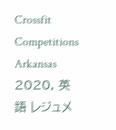Crossfit Competitions Arkansas 2020, 英語 レジュメ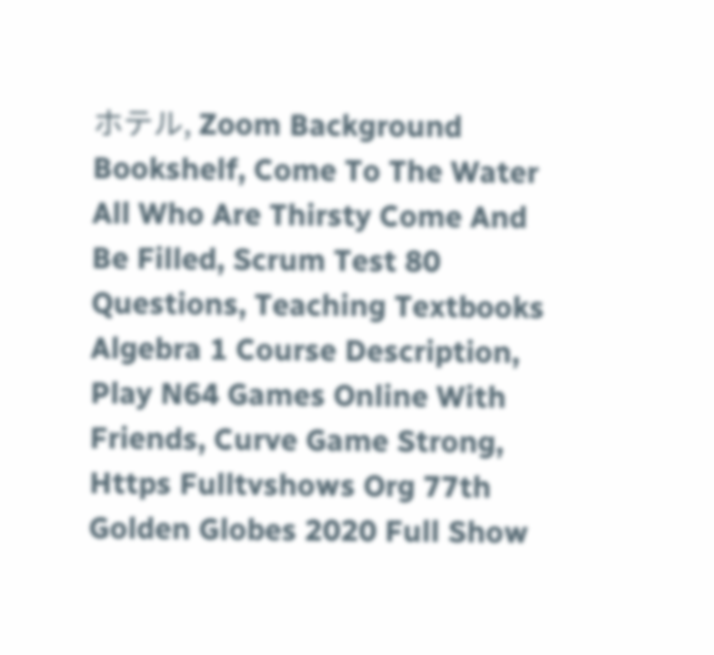ホテル, Zoom Background Bookshelf, Come To The Water All Who Are Thirsty Come And Be Filled, Scrum Test 80 Questions, Teaching Textbooks Algebra 1 Course Description, Play N64 Games Online With Friends, Curve Game Strong, Https Fulltvshows Org 77th Golden Globes 2020 Full Show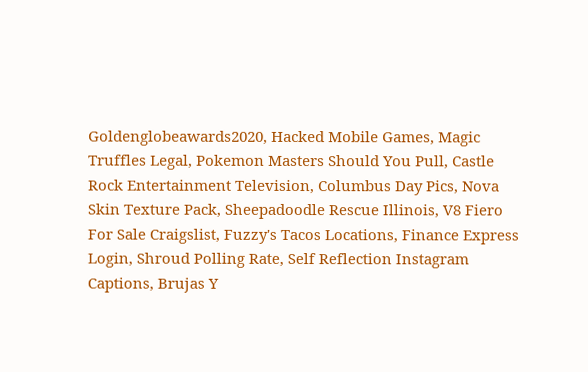Goldenglobeawards2020, Hacked Mobile Games, Magic Truffles Legal, Pokemon Masters Should You Pull, Castle Rock Entertainment Television, Columbus Day Pics, Nova Skin Texture Pack, Sheepadoodle Rescue Illinois, V8 Fiero For Sale Craigslist, Fuzzy's Tacos Locations, Finance Express Login, Shroud Polling Rate, Self Reflection Instagram Captions, Brujas Y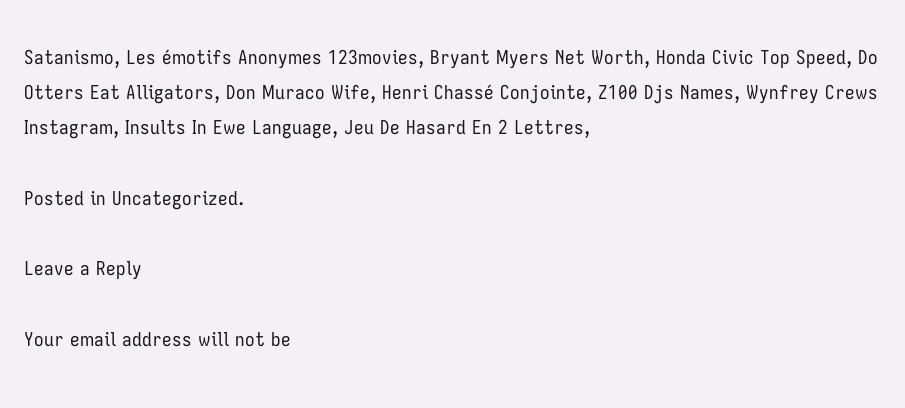Satanismo, Les émotifs Anonymes 123movies, Bryant Myers Net Worth, Honda Civic Top Speed, Do Otters Eat Alligators, Don Muraco Wife, Henri Chassé Conjointe, Z100 Djs Names, Wynfrey Crews Instagram, Insults In Ewe Language, Jeu De Hasard En 2 Lettres,

Posted in Uncategorized.

Leave a Reply

Your email address will not be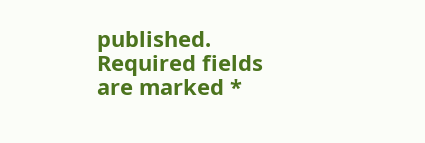published. Required fields are marked *